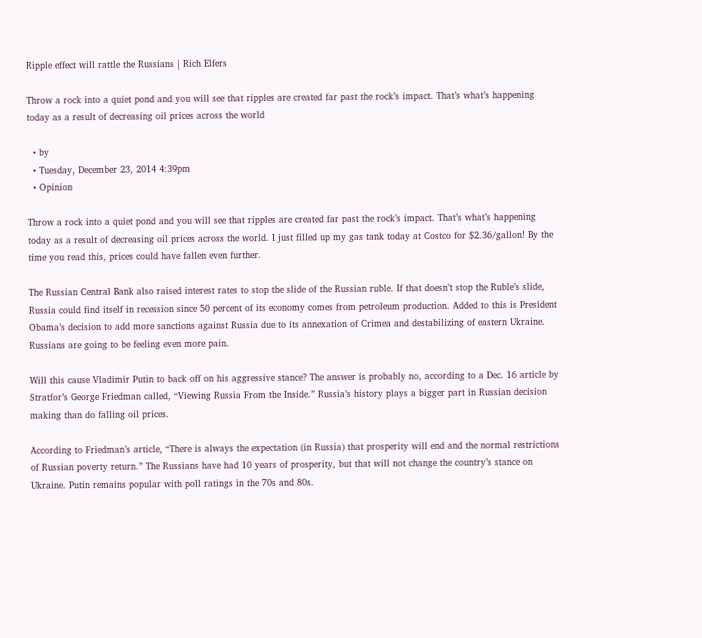Ripple effect will rattle the Russians | Rich Elfers

Throw a rock into a quiet pond and you will see that ripples are created far past the rock’s impact. That’s what’s happening today as a result of decreasing oil prices across the world

  • by
  • Tuesday, December 23, 2014 4:39pm
  • Opinion

Throw a rock into a quiet pond and you will see that ripples are created far past the rock’s impact. That’s what’s happening today as a result of decreasing oil prices across the world. I just filled up my gas tank today at Costco for $2.36/gallon! By the time you read this, prices could have fallen even further.

The Russian Central Bank also raised interest rates to stop the slide of the Russian ruble. If that doesn’t stop the Ruble’s slide, Russia could find itself in recession since 50 percent of its economy comes from petroleum production. Added to this is President Obama’s decision to add more sanctions against Russia due to its annexation of Crimea and destabilizing of eastern Ukraine. Russians are going to be feeling even more pain.

Will this cause Vladimir Putin to back off on his aggressive stance? The answer is probably no, according to a Dec. 16 article by Stratfor’s George Friedman called, “Viewing Russia From the Inside.” Russia’s history plays a bigger part in Russian decision making than do falling oil prices.

According to Friedman’s article, “There is always the expectation (in Russia) that prosperity will end and the normal restrictions of Russian poverty return.” The Russians have had 10 years of prosperity, but that will not change the country’s stance on Ukraine. Putin remains popular with poll ratings in the 70s and 80s.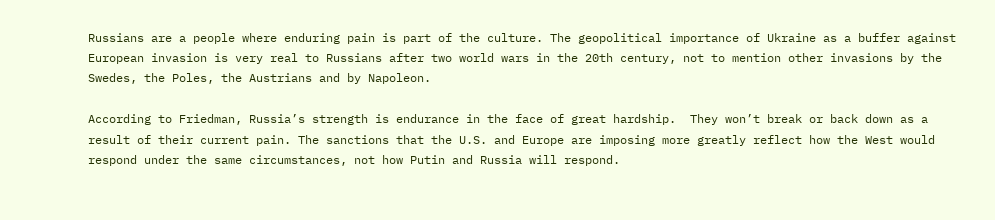Russians are a people where enduring pain is part of the culture. The geopolitical importance of Ukraine as a buffer against European invasion is very real to Russians after two world wars in the 20th century, not to mention other invasions by the Swedes, the Poles, the Austrians and by Napoleon.

According to Friedman, Russia’s strength is endurance in the face of great hardship.  They won’t break or back down as a result of their current pain. The sanctions that the U.S. and Europe are imposing more greatly reflect how the West would respond under the same circumstances, not how Putin and Russia will respond.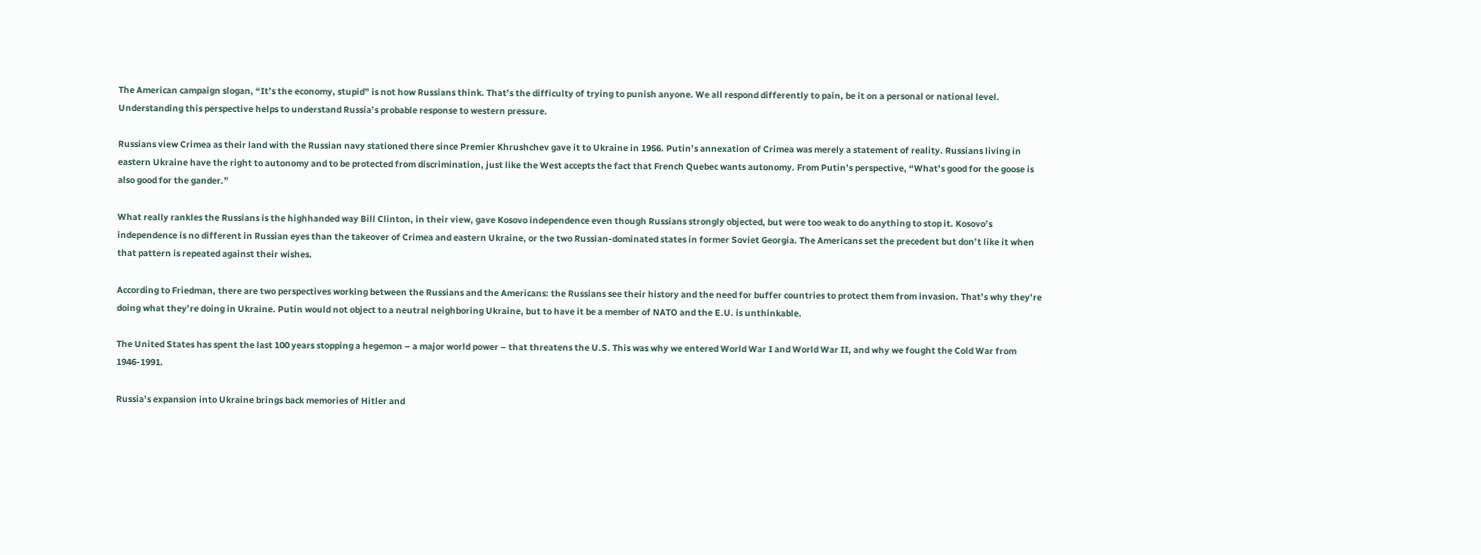The American campaign slogan, “It’s the economy, stupid” is not how Russians think. That’s the difficulty of trying to punish anyone. We all respond differently to pain, be it on a personal or national level. Understanding this perspective helps to understand Russia’s probable response to western pressure.

Russians view Crimea as their land with the Russian navy stationed there since Premier Khrushchev gave it to Ukraine in 1956. Putin’s annexation of Crimea was merely a statement of reality. Russians living in eastern Ukraine have the right to autonomy and to be protected from discrimination, just like the West accepts the fact that French Quebec wants autonomy. From Putin’s perspective, “What’s good for the goose is also good for the gander.”

What really rankles the Russians is the highhanded way Bill Clinton, in their view, gave Kosovo independence even though Russians strongly objected, but were too weak to do anything to stop it. Kosovo’s independence is no different in Russian eyes than the takeover of Crimea and eastern Ukraine, or the two Russian-dominated states in former Soviet Georgia. The Americans set the precedent but don’t like it when that pattern is repeated against their wishes.

According to Friedman, there are two perspectives working between the Russians and the Americans: the Russians see their history and the need for buffer countries to protect them from invasion. That’s why they’re doing what they’re doing in Ukraine. Putin would not object to a neutral neighboring Ukraine, but to have it be a member of NATO and the E.U. is unthinkable.

The United States has spent the last 100 years stopping a hegemon – a major world power – that threatens the U.S. This was why we entered World War I and World War II, and why we fought the Cold War from 1946-1991.

Russia’s expansion into Ukraine brings back memories of Hitler and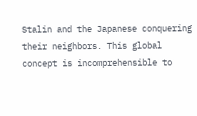Stalin and the Japanese conquering their neighbors. This global concept is incomprehensible to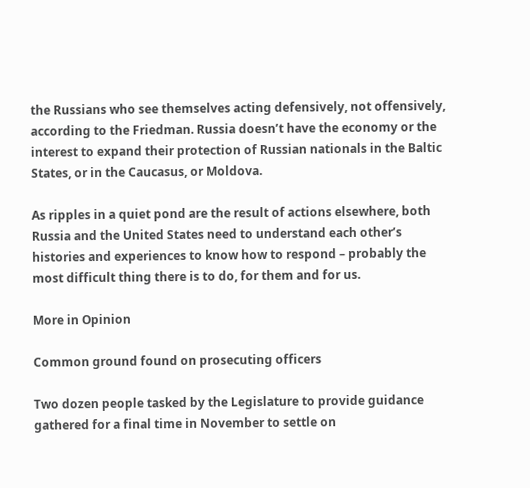the Russians who see themselves acting defensively, not offensively, according to the Friedman. Russia doesn’t have the economy or the interest to expand their protection of Russian nationals in the Baltic States, or in the Caucasus, or Moldova.

As ripples in a quiet pond are the result of actions elsewhere, both Russia and the United States need to understand each other’s histories and experiences to know how to respond – probably the most difficult thing there is to do, for them and for us.

More in Opinion

Common ground found on prosecuting officers

Two dozen people tasked by the Legislature to provide guidance gathered for a final time in November to settle on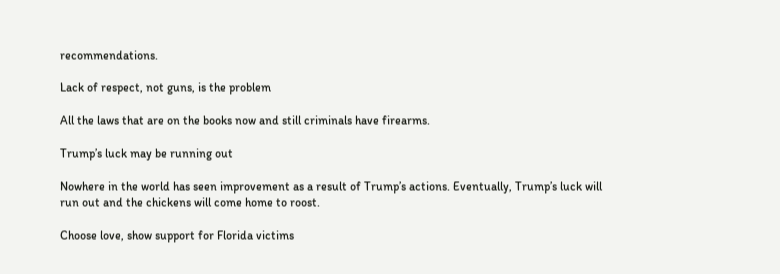recommendations.

Lack of respect, not guns, is the problem

All the laws that are on the books now and still criminals have firearms.

Trump’s luck may be running out

Nowhere in the world has seen improvement as a result of Trump’s actions. Eventually, Trump’s luck will run out and the chickens will come home to roost.

Choose love, show support for Florida victims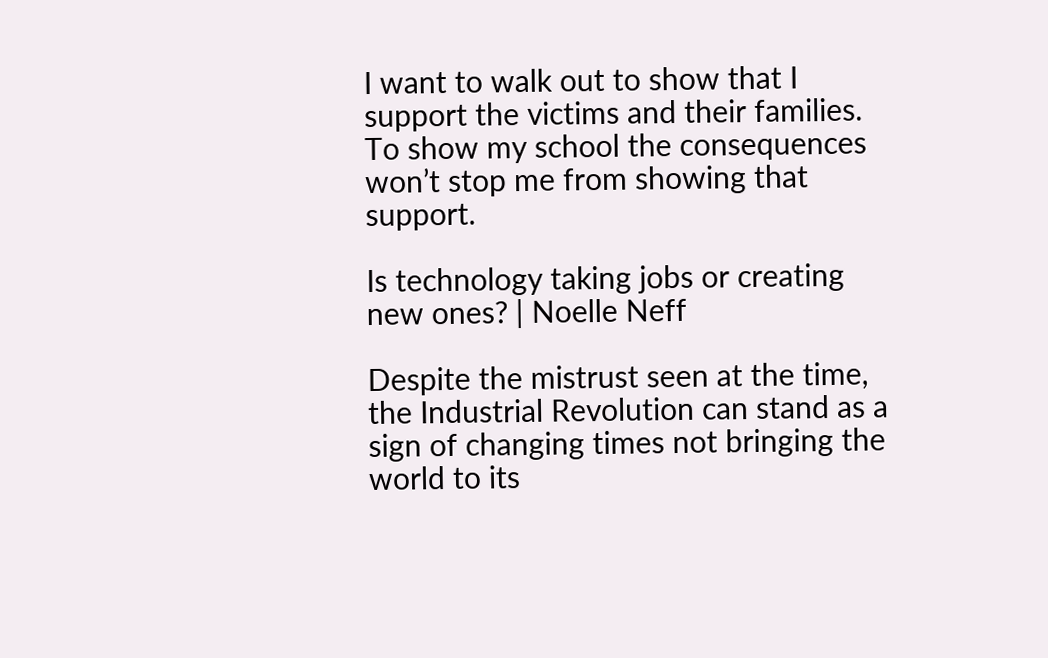I want to walk out to show that I support the victims and their families. To show my school the consequences won’t stop me from showing that support.

Is technology taking jobs or creating new ones? | Noelle Neff

Despite the mistrust seen at the time, the Industrial Revolution can stand as a sign of changing times not bringing the world to its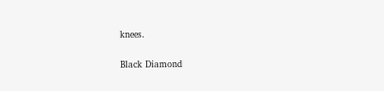knees.

Black Diamond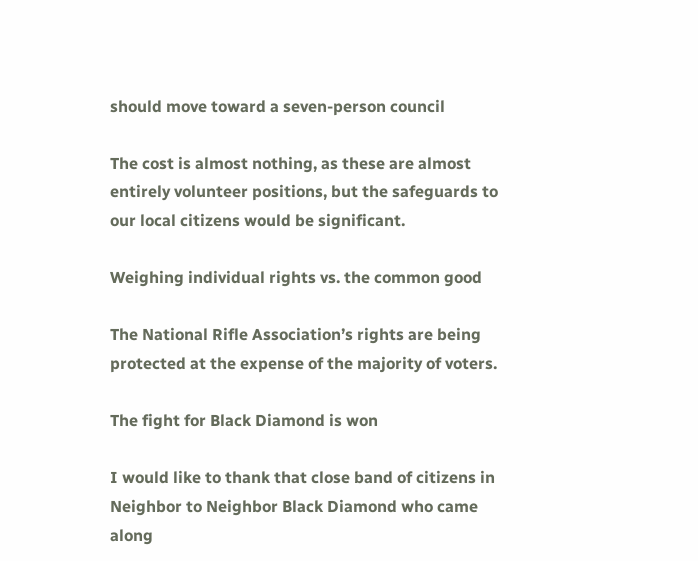should move toward a seven-person council

The cost is almost nothing, as these are almost entirely volunteer positions, but the safeguards to our local citizens would be significant.

Weighing individual rights vs. the common good

The National Rifle Association’s rights are being protected at the expense of the majority of voters.

The fight for Black Diamond is won

I would like to thank that close band of citizens in Neighbor to Neighbor Black Diamond who came along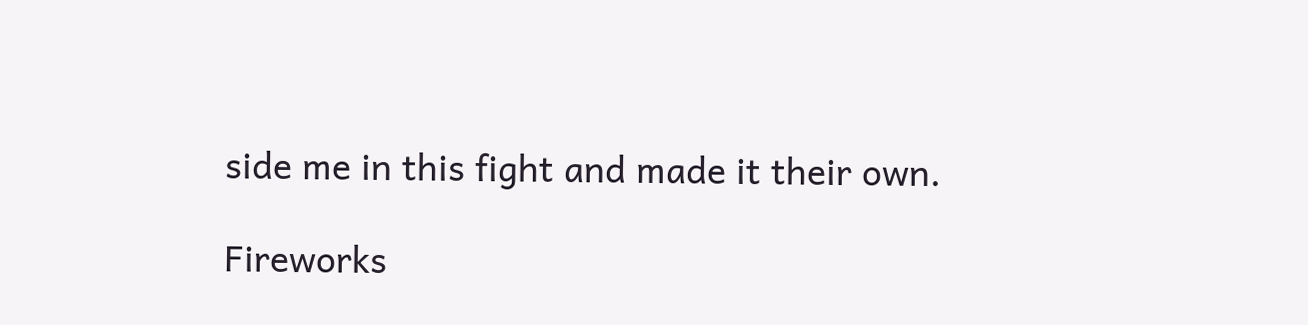side me in this fight and made it their own.

Fireworks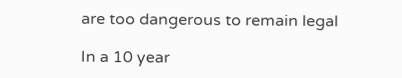are too dangerous to remain legal

In a 10 year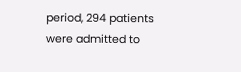period, 294 patients were admitted to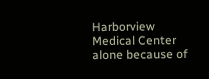Harborview Medical Center alone because of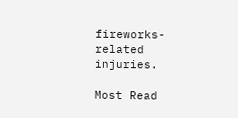fireworks-related injuries.

Most Read